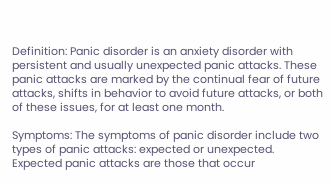Definition: Panic disorder is an anxiety disorder with persistent and usually unexpected panic attacks. These panic attacks are marked by the continual fear of future attacks, shifts in behavior to avoid future attacks, or both of these issues, for at least one month.

Symptoms: The symptoms of panic disorder include two types of panic attacks: expected or unexpected. Expected panic attacks are those that occur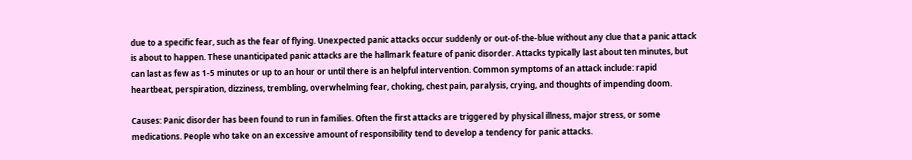due to a specific fear, such as the fear of flying. Unexpected panic attacks occur suddenly or out-of-the-blue without any clue that a panic attack is about to happen. These unanticipated panic attacks are the hallmark feature of panic disorder. Attacks typically last about ten minutes, but can last as few as 1-5 minutes or up to an hour or until there is an helpful intervention. Common symptoms of an attack include: rapid heartbeat, perspiration, dizziness, trembling, overwhelming fear, choking, chest pain, paralysis, crying, and thoughts of impending doom.

Causes: Panic disorder has been found to run in families. Often the first attacks are triggered by physical illness, major stress, or some medications. People who take on an excessive amount of responsibility tend to develop a tendency for panic attacks.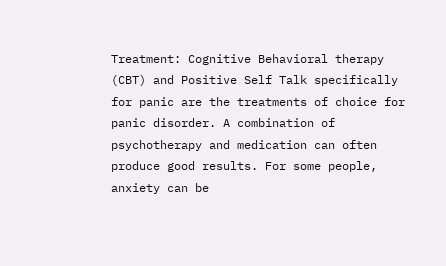Treatment: Cognitive Behavioral therapy (CBT) and Positive Self Talk specifically for panic are the treatments of choice for panic disorder. A combination of psychotherapy and medication can often produce good results. For some people, anxiety can be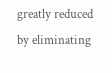greatly reduced by eliminating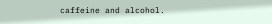caffeine and alcohol.